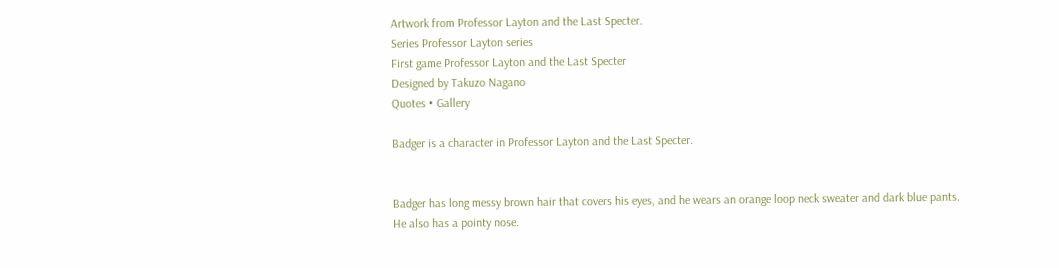Artwork from Professor Layton and the Last Specter.
Series Professor Layton series
First game Professor Layton and the Last Specter
Designed by Takuzo Nagano
Quotes • Gallery

Badger is a character in Professor Layton and the Last Specter.


Badger has long messy brown hair that covers his eyes, and he wears an orange loop neck sweater and dark blue pants. He also has a pointy nose.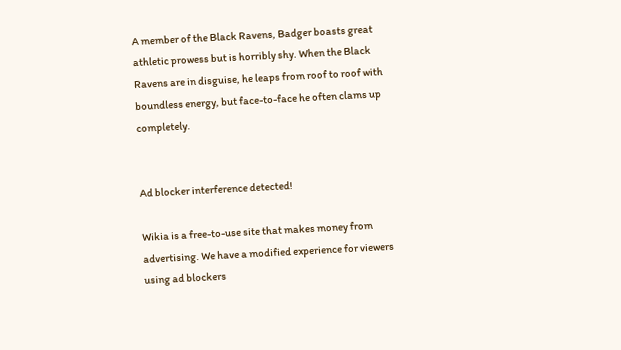A member of the Black Ravens, Badger boasts great athletic prowess but is horribly shy. When the Black Ravens are in disguise, he leaps from roof to roof with boundless energy, but face-to-face he often clams up completely.


Ad blocker interference detected!

Wikia is a free-to-use site that makes money from advertising. We have a modified experience for viewers using ad blockers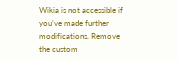Wikia is not accessible if you’ve made further modifications. Remove the custom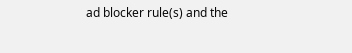ad blocker rule(s) and the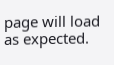page will load as expected.